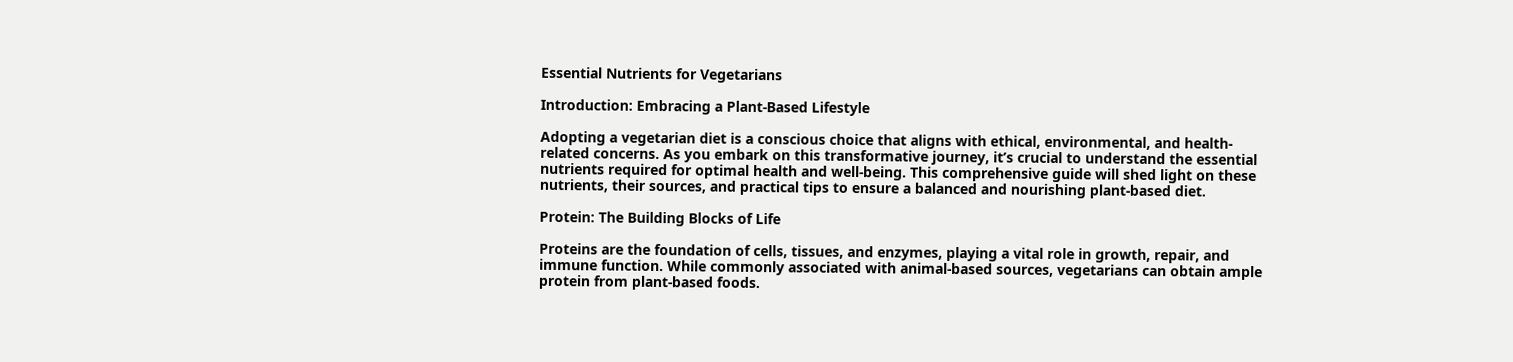Essential Nutrients for Vegetarians

Introduction: Embracing a Plant-Based Lifestyle

Adopting a vegetarian diet is a conscious choice that aligns with ethical, environmental, and health-related concerns. As you embark on this transformative journey, it’s crucial to understand the essential nutrients required for optimal health and well-being. This comprehensive guide will shed light on these nutrients, their sources, and practical tips to ensure a balanced and nourishing plant-based diet.

Protein: The Building Blocks of Life

Proteins are the foundation of cells, tissues, and enzymes, playing a vital role in growth, repair, and immune function. While commonly associated with animal-based sources, vegetarians can obtain ample protein from plant-based foods.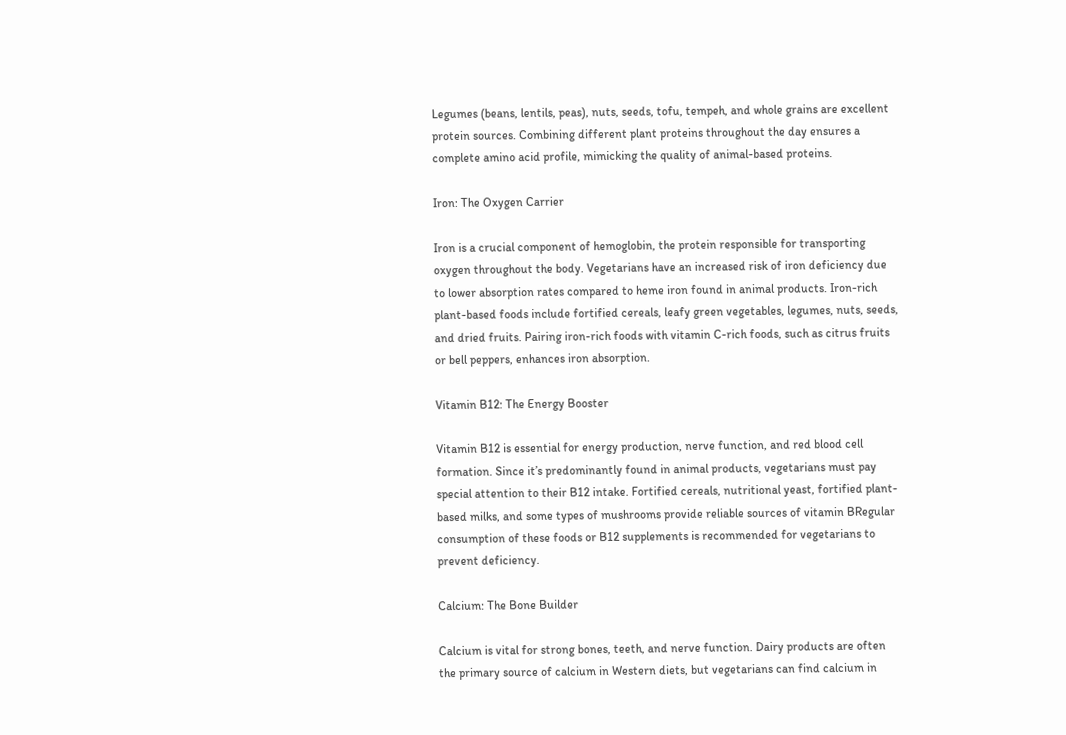Legumes (beans, lentils, peas), nuts, seeds, tofu, tempeh, and whole grains are excellent protein sources. Combining different plant proteins throughout the day ensures a complete amino acid profile, mimicking the quality of animal-based proteins.

Iron: The Oxygen Carrier

Iron is a crucial component of hemoglobin, the protein responsible for transporting oxygen throughout the body. Vegetarians have an increased risk of iron deficiency due to lower absorption rates compared to heme iron found in animal products. Iron-rich plant-based foods include fortified cereals, leafy green vegetables, legumes, nuts, seeds, and dried fruits. Pairing iron-rich foods with vitamin C-rich foods, such as citrus fruits or bell peppers, enhances iron absorption.

Vitamin B12: The Energy Booster

Vitamin B12 is essential for energy production, nerve function, and red blood cell formation. Since it’s predominantly found in animal products, vegetarians must pay special attention to their B12 intake. Fortified cereals, nutritional yeast, fortified plant-based milks, and some types of mushrooms provide reliable sources of vitamin BRegular consumption of these foods or B12 supplements is recommended for vegetarians to prevent deficiency.

Calcium: The Bone Builder

Calcium is vital for strong bones, teeth, and nerve function. Dairy products are often the primary source of calcium in Western diets, but vegetarians can find calcium in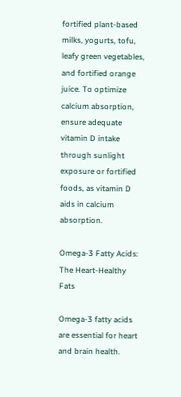fortified plant-based milks, yogurts, tofu, leafy green vegetables, and fortified orange juice. To optimize calcium absorption, ensure adequate vitamin D intake through sunlight exposure or fortified foods, as vitamin D aids in calcium absorption.

Omega-3 Fatty Acids: The Heart-Healthy Fats

Omega-3 fatty acids are essential for heart and brain health.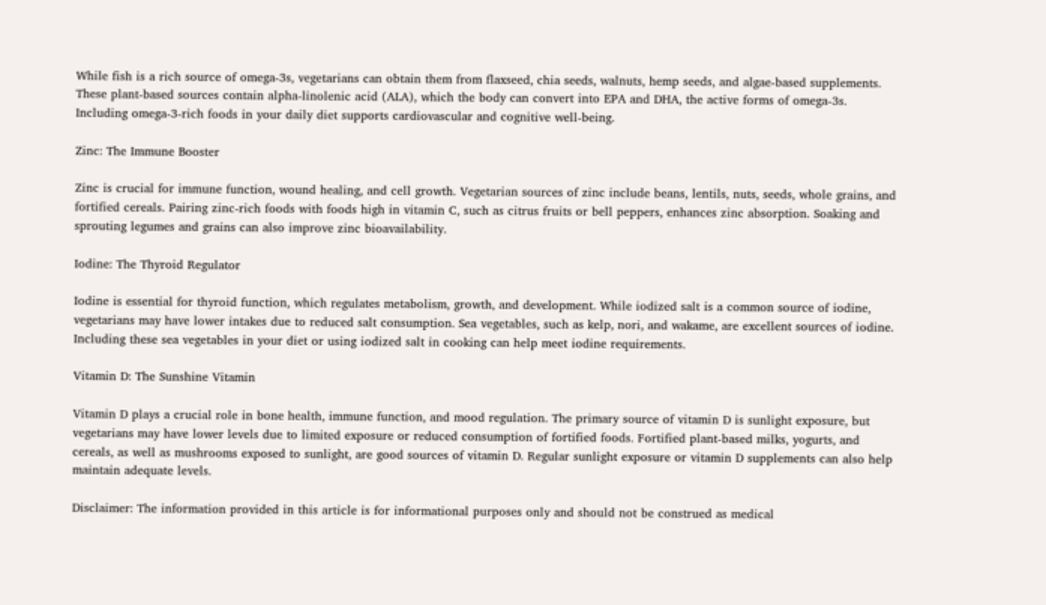While fish is a rich source of omega-3s, vegetarians can obtain them from flaxseed, chia seeds, walnuts, hemp seeds, and algae-based supplements. These plant-based sources contain alpha-linolenic acid (ALA), which the body can convert into EPA and DHA, the active forms of omega-3s. Including omega-3-rich foods in your daily diet supports cardiovascular and cognitive well-being.

Zinc: The Immune Booster

Zinc is crucial for immune function, wound healing, and cell growth. Vegetarian sources of zinc include beans, lentils, nuts, seeds, whole grains, and fortified cereals. Pairing zinc-rich foods with foods high in vitamin C, such as citrus fruits or bell peppers, enhances zinc absorption. Soaking and sprouting legumes and grains can also improve zinc bioavailability.

Iodine: The Thyroid Regulator

Iodine is essential for thyroid function, which regulates metabolism, growth, and development. While iodized salt is a common source of iodine, vegetarians may have lower intakes due to reduced salt consumption. Sea vegetables, such as kelp, nori, and wakame, are excellent sources of iodine. Including these sea vegetables in your diet or using iodized salt in cooking can help meet iodine requirements.

Vitamin D: The Sunshine Vitamin

Vitamin D plays a crucial role in bone health, immune function, and mood regulation. The primary source of vitamin D is sunlight exposure, but vegetarians may have lower levels due to limited exposure or reduced consumption of fortified foods. Fortified plant-based milks, yogurts, and cereals, as well as mushrooms exposed to sunlight, are good sources of vitamin D. Regular sunlight exposure or vitamin D supplements can also help maintain adequate levels.

Disclaimer: The information provided in this article is for informational purposes only and should not be construed as medical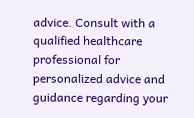advice. Consult with a qualified healthcare professional for personalized advice and guidance regarding your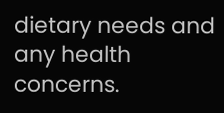dietary needs and any health concerns.